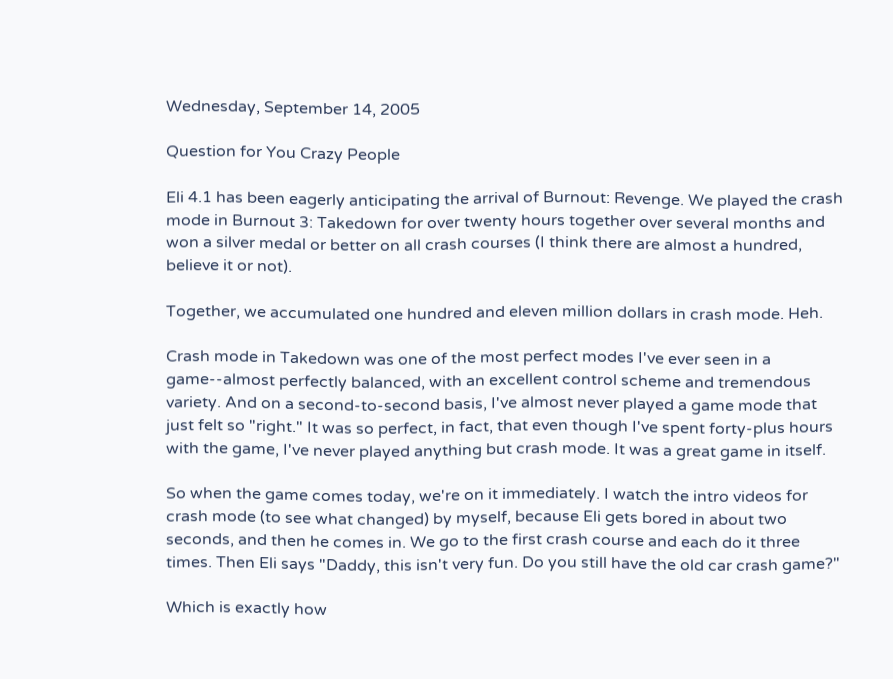Wednesday, September 14, 2005

Question for You Crazy People

Eli 4.1 has been eagerly anticipating the arrival of Burnout: Revenge. We played the crash mode in Burnout 3: Takedown for over twenty hours together over several months and won a silver medal or better on all crash courses (I think there are almost a hundred, believe it or not).

Together, we accumulated one hundred and eleven million dollars in crash mode. Heh.

Crash mode in Takedown was one of the most perfect modes I've ever seen in a game--almost perfectly balanced, with an excellent control scheme and tremendous variety. And on a second-to-second basis, I've almost never played a game mode that just felt so "right." It was so perfect, in fact, that even though I've spent forty-plus hours with the game, I've never played anything but crash mode. It was a great game in itself.

So when the game comes today, we're on it immediately. I watch the intro videos for crash mode (to see what changed) by myself, because Eli gets bored in about two seconds, and then he comes in. We go to the first crash course and each do it three times. Then Eli says "Daddy, this isn't very fun. Do you still have the old car crash game?"

Which is exactly how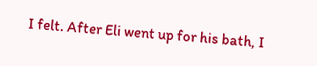I felt. After Eli went up for his bath, I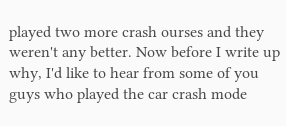played two more crash ourses and they weren't any better. Now before I write up why, I'd like to hear from some of you guys who played the car crash mode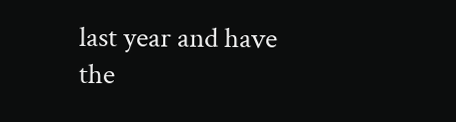last year and have the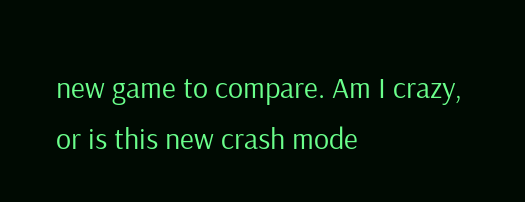new game to compare. Am I crazy, or is this new crash mode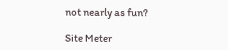not nearly as fun?

Site Meter